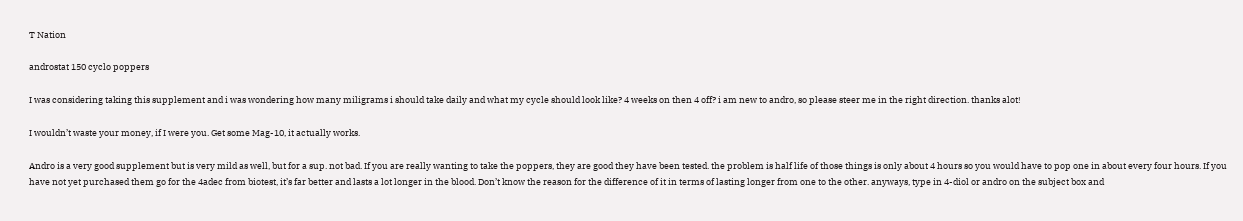T Nation

androstat 150 cyclo poppers

I was considering taking this supplement and i was wondering how many miligrams i should take daily and what my cycle should look like? 4 weeks on then 4 off? i am new to andro, so please steer me in the right direction. thanks alot!

I wouldn’t waste your money, if I were you. Get some Mag-10, it actually works.

Andro is a very good supplement but is very mild as well, but for a sup. not bad. If you are really wanting to take the poppers, they are good they have been tested. the problem is half life of those things is only about 4 hours so you would have to pop one in about every four hours. If you have not yet purchased them go for the 4adec from biotest, it’s far better and lasts a lot longer in the blood. Don’t know the reason for the difference of it in terms of lasting longer from one to the other. anyways, type in 4-diol or andro on the subject box and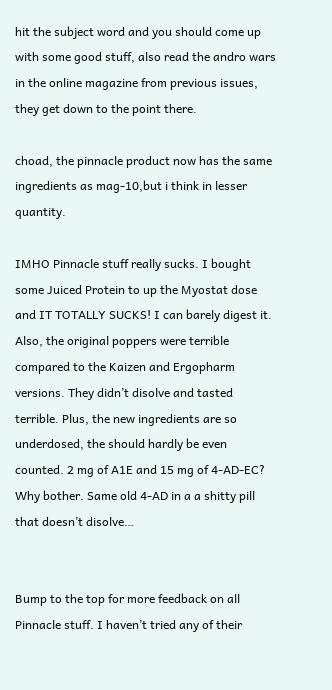hit the subject word and you should come up with some good stuff, also read the andro wars in the online magazine from previous issues, they get down to the point there.

choad, the pinnacle product now has the same ingredients as mag-10,but i think in lesser quantity.

IMHO Pinnacle stuff really sucks. I bought some Juiced Protein to up the Myostat dose and IT TOTALLY SUCKS! I can barely digest it. Also, the original poppers were terrible compared to the Kaizen and Ergopharm versions. They didn’t disolve and tasted terrible. Plus, the new ingredients are so underdosed, the should hardly be even counted. 2 mg of A1E and 15 mg of 4-AD-EC? Why bother. Same old 4-AD in a a shitty pill that doesn’t disolve…


Bump to the top for more feedback on all Pinnacle stuff. I haven’t tried any of their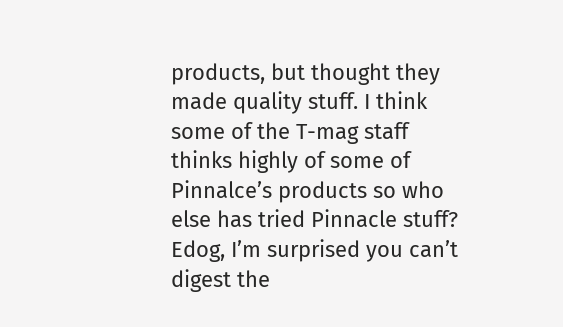products, but thought they made quality stuff. I think some of the T-mag staff thinks highly of some of Pinnalce’s products so who else has tried Pinnacle stuff?
Edog, I’m surprised you can’t digest the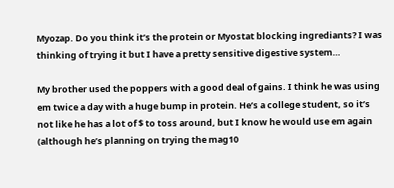Myozap. Do you think it’s the protein or Myostat blocking ingrediants? I was thinking of trying it but I have a pretty sensitive digestive system…

My brother used the poppers with a good deal of gains. I think he was using em twice a day with a huge bump in protein. He’s a college student, so it’s not like he has a lot of $ to toss around, but I know he would use em again (although he’s planning on trying the mag10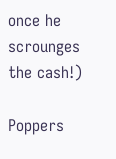once he scrounges the cash!)

Poppers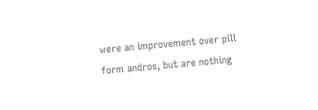were an improvement over pill form andros, but are nothing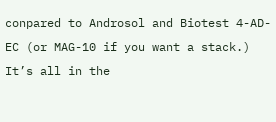conpared to Androsol and Biotest 4-AD-EC (or MAG-10 if you want a stack.) It’s all in the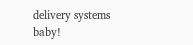delivery systems baby!